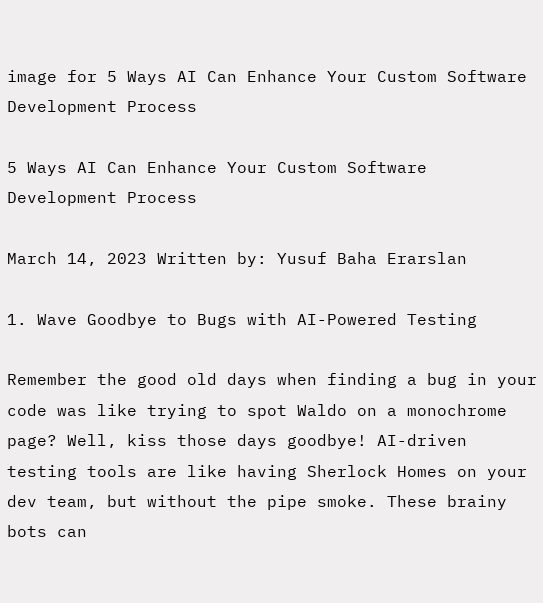image for 5 Ways AI Can Enhance Your Custom Software Development Process

5 Ways AI Can Enhance Your Custom Software Development Process

March 14, 2023 Written by: Yusuf Baha Erarslan

1. Wave Goodbye to Bugs with AI-Powered Testing

Remember the good old days when finding a bug in your code was like trying to spot Waldo on a monochrome page? Well, kiss those days goodbye! AI-driven testing tools are like having Sherlock Homes on your dev team, but without the pipe smoke. These brainy bots can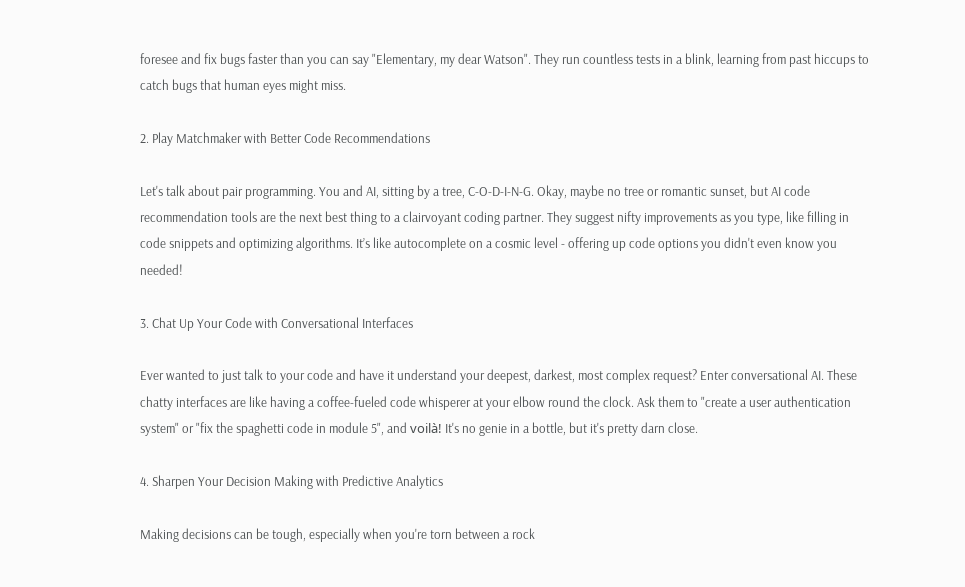foresee and fix bugs faster than you can say "Elementary, my dear Watson". They run countless tests in a blink, learning from past hiccups to catch bugs that human eyes might miss.

2. Play Matchmaker with Better Code Recommendations

Let's talk about pair programming. You and AI, sitting by a tree, C-O-D-I-N-G. Okay, maybe no tree or romantic sunset, but AI code recommendation tools are the next best thing to a clairvoyant coding partner. They suggest nifty improvements as you type, like filling in code snippets and optimizing algorithms. It’s like autocomplete on a cosmic level - offering up code options you didn't even know you needed!

3. Chat Up Your Code with Conversational Interfaces

Ever wanted to just talk to your code and have it understand your deepest, darkest, most complex request? Enter conversational AI. These chatty interfaces are like having a coffee-fueled code whisperer at your elbow round the clock. Ask them to "create a user authentication system" or "fix the spaghetti code in module 5", and voilà! It's no genie in a bottle, but it's pretty darn close.

4. Sharpen Your Decision Making with Predictive Analytics

Making decisions can be tough, especially when you're torn between a rock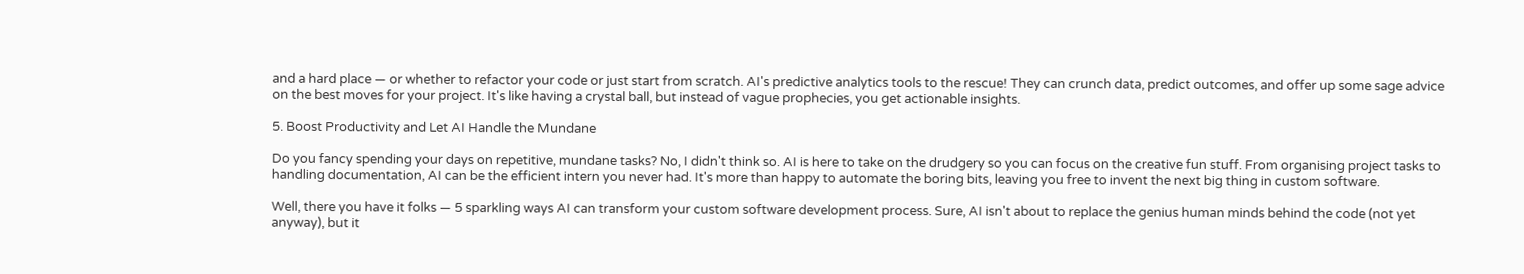and a hard place — or whether to refactor your code or just start from scratch. AI's predictive analytics tools to the rescue! They can crunch data, predict outcomes, and offer up some sage advice on the best moves for your project. It's like having a crystal ball, but instead of vague prophecies, you get actionable insights.

5. Boost Productivity and Let AI Handle the Mundane

Do you fancy spending your days on repetitive, mundane tasks? No, I didn't think so. AI is here to take on the drudgery so you can focus on the creative fun stuff. From organising project tasks to handling documentation, AI can be the efficient intern you never had. It's more than happy to automate the boring bits, leaving you free to invent the next big thing in custom software.

Well, there you have it folks — 5 sparkling ways AI can transform your custom software development process. Sure, AI isn't about to replace the genius human minds behind the code (not yet anyway), but it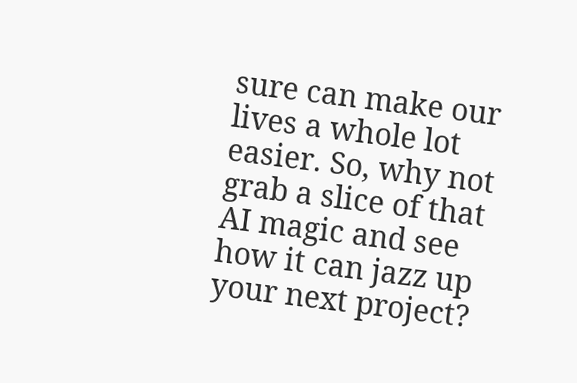sure can make our lives a whole lot easier. So, why not grab a slice of that AI magic and see how it can jazz up your next project?